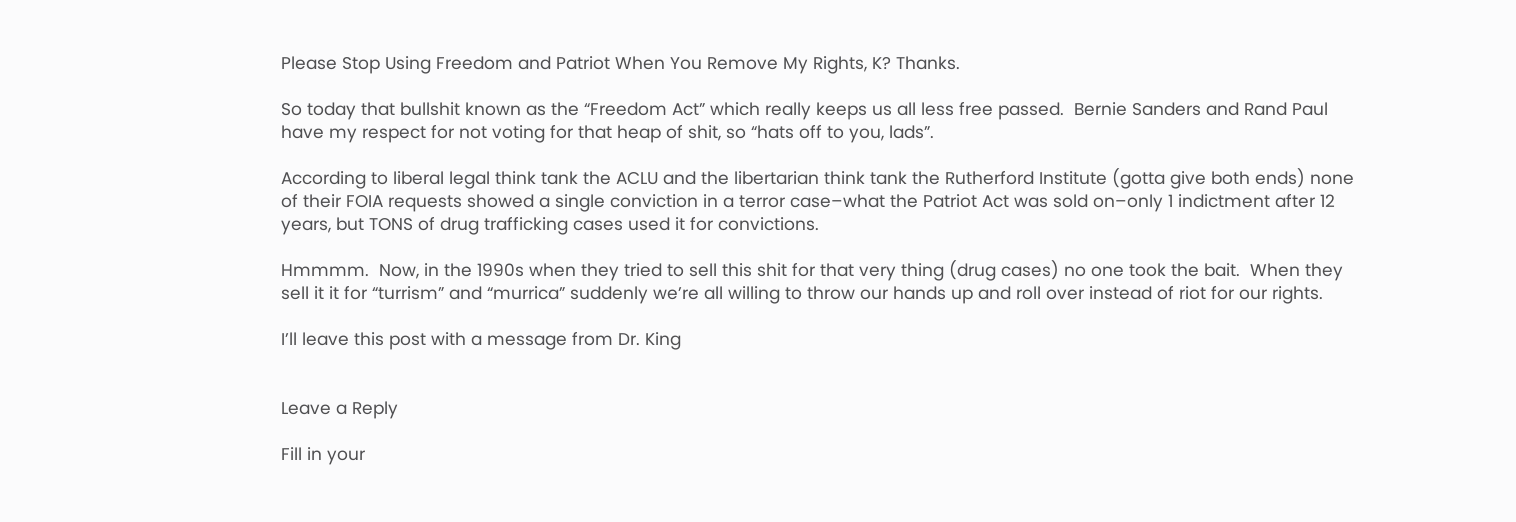Please Stop Using Freedom and Patriot When You Remove My Rights, K? Thanks.

So today that bullshit known as the “Freedom Act” which really keeps us all less free passed.  Bernie Sanders and Rand Paul have my respect for not voting for that heap of shit, so “hats off to you, lads”.

According to liberal legal think tank the ACLU and the libertarian think tank the Rutherford Institute (gotta give both ends) none of their FOIA requests showed a single conviction in a terror case–what the Patriot Act was sold on–only 1 indictment after 12 years, but TONS of drug trafficking cases used it for convictions.

Hmmmm.  Now, in the 1990s when they tried to sell this shit for that very thing (drug cases) no one took the bait.  When they sell it it for “turrism” and “murrica” suddenly we’re all willing to throw our hands up and roll over instead of riot for our rights.

I’ll leave this post with a message from Dr. King


Leave a Reply

Fill in your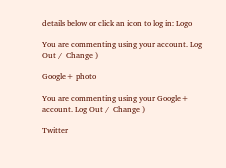details below or click an icon to log in: Logo

You are commenting using your account. Log Out /  Change )

Google+ photo

You are commenting using your Google+ account. Log Out /  Change )

Twitter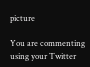picture

You are commenting using your Twitter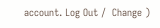account. Log Out /  Change )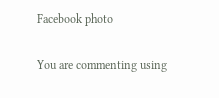Facebook photo

You are commenting using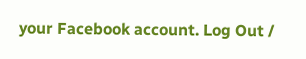your Facebook account. Log Out /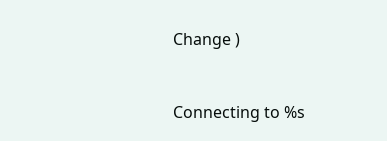Change )


Connecting to %s